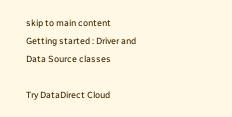skip to main content
Getting started : Driver and Data Source classes

Try DataDirect Cloud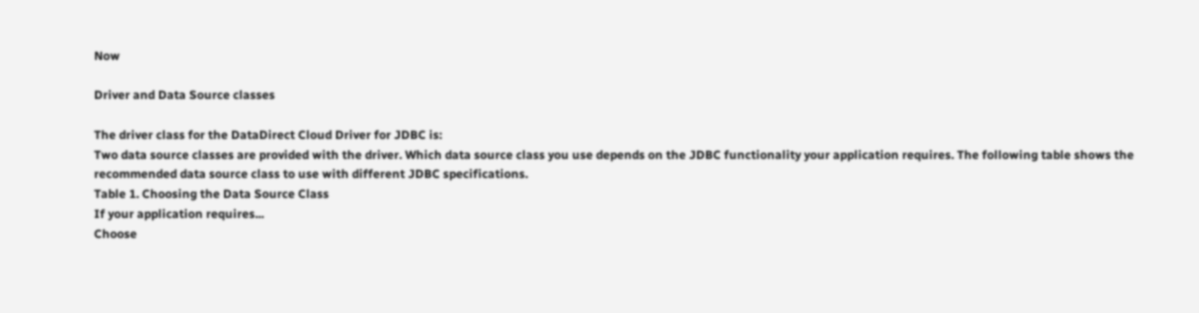Now

Driver and Data Source classes

The driver class for the DataDirect Cloud Driver for JDBC is:
Two data source classes are provided with the driver. Which data source class you use depends on the JDBC functionality your application requires. The following table shows the recommended data source class to use with different JDBC specifications.
Table 1. Choosing the Data Source Class
If your application requires...
Choose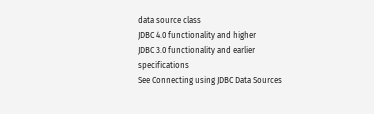data source class
JDBC 4.0 functionality and higher
JDBC 3.0 functionality and earlier specifications
See Connecting using JDBC Data Sources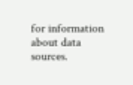for information about data sources.